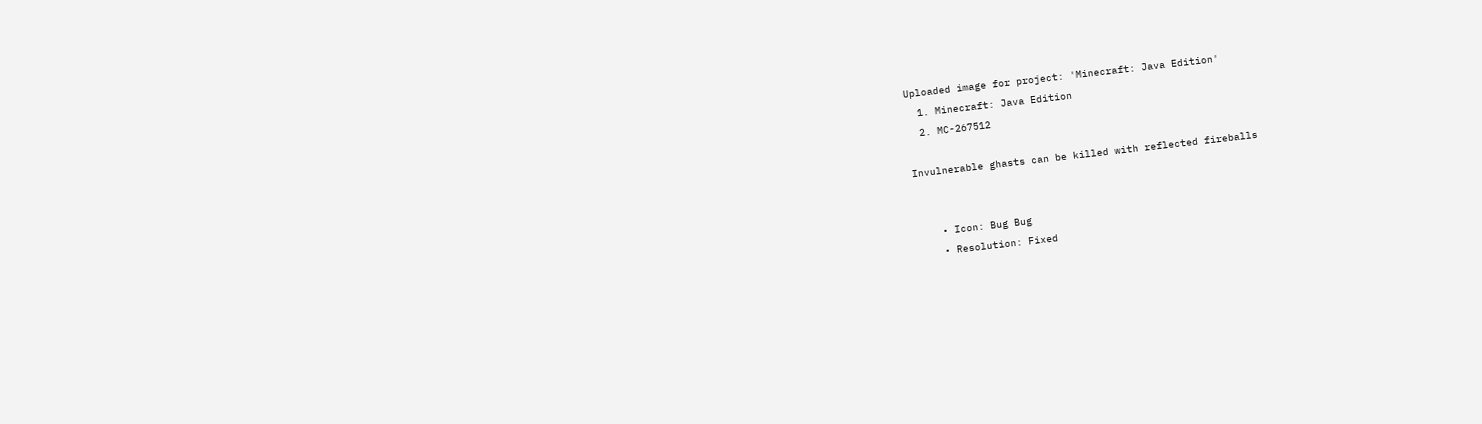Uploaded image for project: 'Minecraft: Java Edition'
  1. Minecraft: Java Edition
  2. MC-267512

Invulnerable ghasts can be killed with reflected fireballs


    • Icon: Bug Bug
    • Resolution: Fixed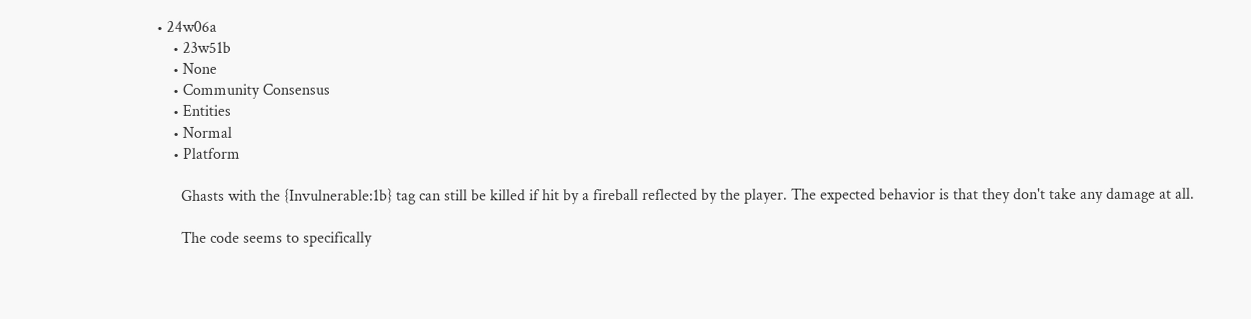• 24w06a
    • 23w51b
    • None
    • Community Consensus
    • Entities
    • Normal
    • Platform

      Ghasts with the {Invulnerable:1b} tag can still be killed if hit by a fireball reflected by the player. The expected behavior is that they don't take any damage at all.

      The code seems to specifically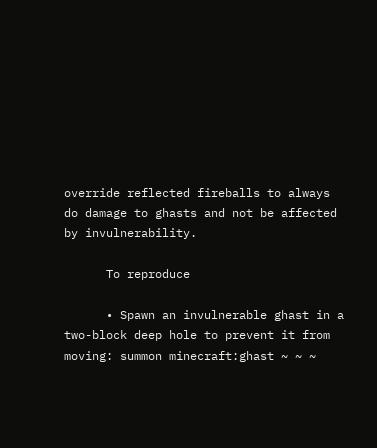override reflected fireballs to always do damage to ghasts and not be affected by invulnerability.

      To reproduce

      • Spawn an invulnerable ghast in a two-block deep hole to prevent it from moving: summon minecraft:ghast ~ ~ ~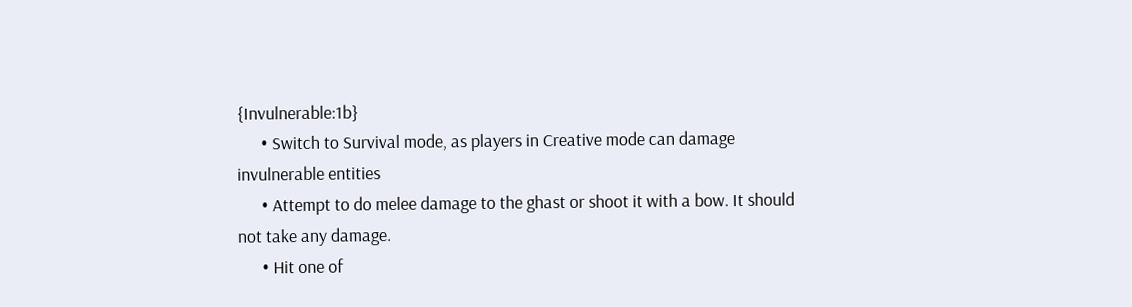{Invulnerable:1b}
      • Switch to Survival mode, as players in Creative mode can damage invulnerable entities
      • Attempt to do melee damage to the ghast or shoot it with a bow. It should not take any damage.
      • Hit one of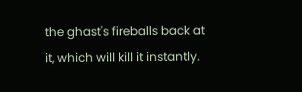the ghast's fireballs back at it, which will kill it instantly.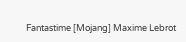Fantastime [Mojang] Maxime Lebrot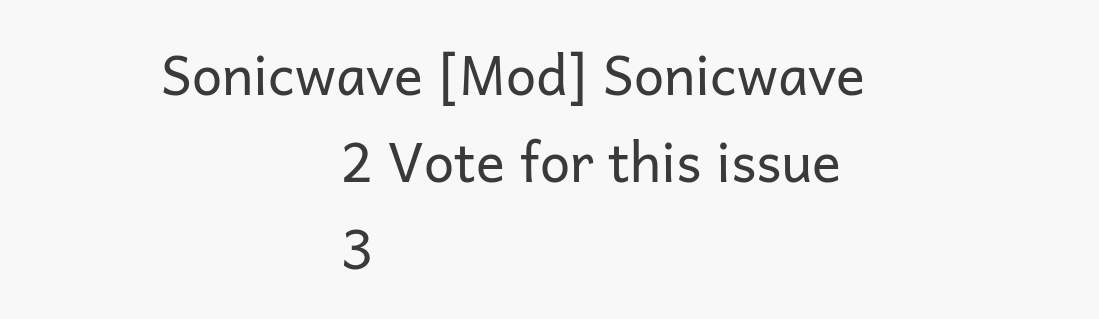Sonicwave [Mod] Sonicwave
            2 Vote for this issue
            3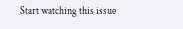Start watching this issue